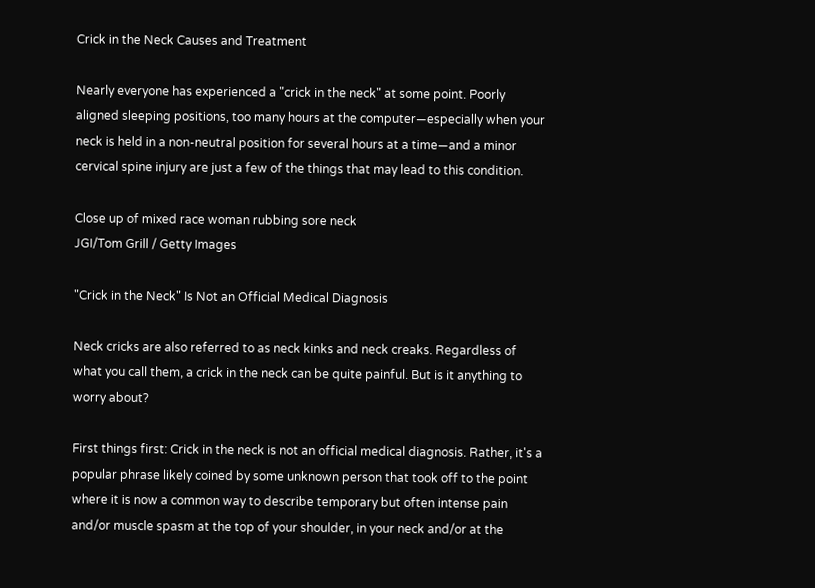Crick in the Neck Causes and Treatment

Nearly everyone has experienced a "crick in the neck" at some point. Poorly aligned sleeping positions, too many hours at the computer—especially when your neck is held in a non-neutral position for several hours at a time—and a minor cervical spine injury are just a few of the things that may lead to this condition.

Close up of mixed race woman rubbing sore neck
JGI/Tom Grill / Getty Images

"Crick in the Neck" Is Not an Official Medical Diagnosis

Neck cricks are also referred to as neck kinks and neck creaks. Regardless of what you call them, a crick in the neck can be quite painful. But is it anything to worry about?

First things first: Crick in the neck is not an official medical diagnosis. Rather, it's a popular phrase likely coined by some unknown person that took off to the point where it is now a common way to describe temporary but often intense pain and/or muscle spasm at the top of your shoulder, in your neck and/or at the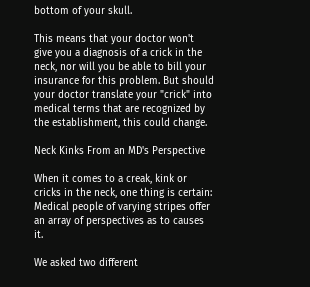bottom of your skull.

This means that your doctor won't give you a diagnosis of a crick in the neck, nor will you be able to bill your insurance for this problem. But should your doctor translate your "crick" into medical terms that are recognized by the establishment, this could change.

Neck Kinks From an MD's Perspective

When it comes to a creak, kink or cricks in the neck, one thing is certain: Medical people of varying stripes offer an array of perspectives as to causes it.

We asked two different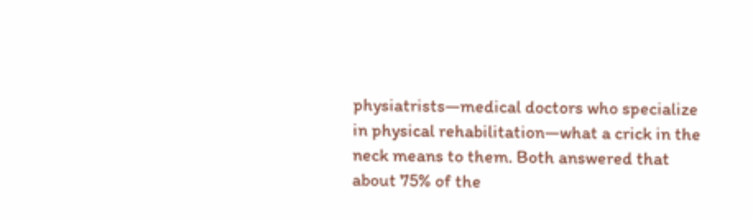physiatrists—medical doctors who specialize in physical rehabilitation—what a crick in the neck means to them. Both answered that about 75% of the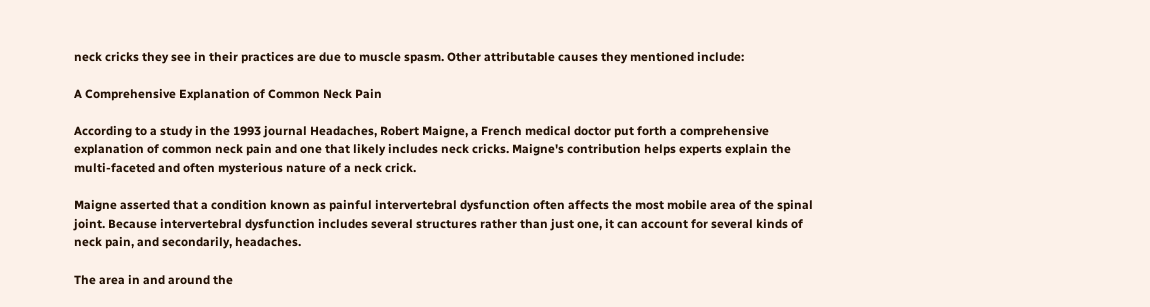neck cricks they see in their practices are due to muscle spasm. Other attributable causes they mentioned include:

A Comprehensive Explanation of Common Neck Pain

According to a study in the 1993 journal Headaches, Robert Maigne, a French medical doctor put forth a comprehensive explanation of common neck pain and one that likely includes neck cricks. Maigne's contribution helps experts explain the multi-faceted and often mysterious nature of a neck crick.

Maigne asserted that a condition known as painful intervertebral dysfunction often affects the most mobile area of the spinal joint. Because intervertebral dysfunction includes several structures rather than just one, it can account for several kinds of neck pain, and secondarily, headaches.

The area in and around the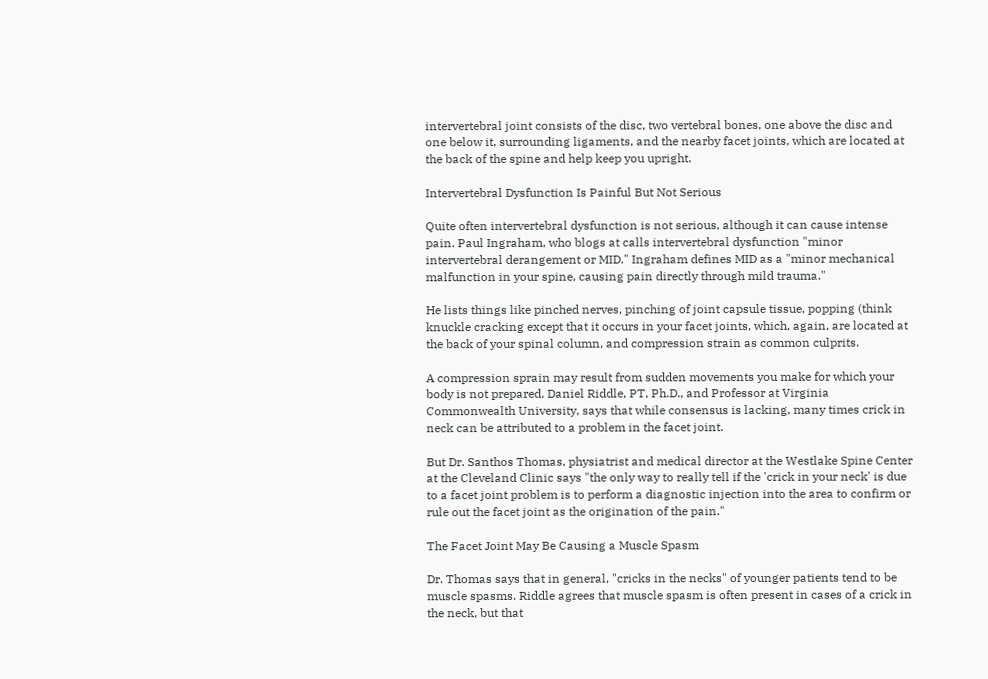intervertebral joint consists of the disc, two vertebral bones, one above the disc and one below it, surrounding ligaments, and the nearby facet joints, which are located at the back of the spine and help keep you upright.

Intervertebral Dysfunction Is Painful But Not Serious

Quite often intervertebral dysfunction is not serious, although it can cause intense pain. Paul Ingraham, who blogs at calls intervertebral dysfunction "minor intervertebral derangement or MID." Ingraham defines MID as a "minor mechanical malfunction in your spine, causing pain directly through mild trauma."

He lists things like pinched nerves, pinching of joint capsule tissue, popping (think knuckle cracking except that it occurs in your facet joints, which, again, are located at the back of your spinal column, and compression strain as common culprits.

A compression sprain may result from sudden movements you make for which your body is not prepared. Daniel Riddle, PT, Ph.D., and Professor at Virginia Commonwealth University, says that while consensus is lacking, many times crick in neck can be attributed to a problem in the facet joint.

But Dr. Santhos Thomas, physiatrist and medical director at the Westlake Spine Center at the Cleveland Clinic says "the only way to really tell if the 'crick in your neck' is due to a facet joint problem is to perform a diagnostic injection into the area to confirm or rule out the facet joint as the origination of the pain."

The Facet Joint May Be Causing a Muscle Spasm

Dr. Thomas says that in general, "cricks in the necks" of younger patients tend to be muscle spasms. Riddle agrees that muscle spasm is often present in cases of a crick in the neck, but that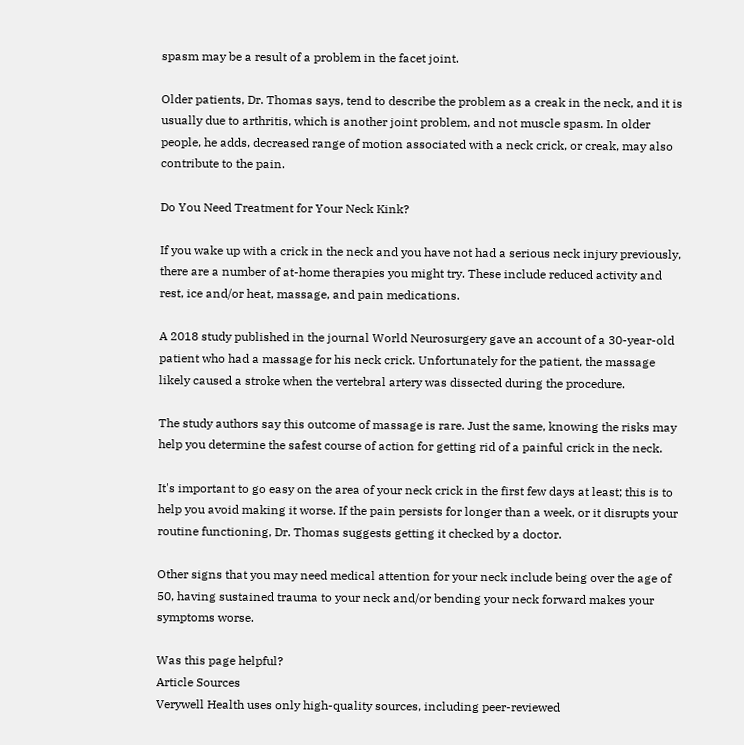spasm may be a result of a problem in the facet joint.

Older patients, Dr. Thomas says, tend to describe the problem as a creak in the neck, and it is usually due to arthritis, which is another joint problem, and not muscle spasm. In older people, he adds, decreased range of motion associated with a neck crick, or creak, may also contribute to the pain.

Do You Need Treatment for Your Neck Kink?

If you wake up with a crick in the neck and you have not had a serious neck injury previously, there are a number of at-home therapies you might try. These include reduced activity and rest, ice and/or heat, massage, and pain medications.

A 2018 study published in the journal World Neurosurgery gave an account of a 30-year-old patient who had a massage for his neck crick. Unfortunately for the patient, the massage likely caused a stroke when the vertebral artery was dissected during the procedure.

The study authors say this outcome of massage is rare. Just the same, knowing the risks may help you determine the safest course of action for getting rid of a painful crick in the neck.

It's important to go easy on the area of your neck crick in the first few days at least; this is to help you avoid making it worse. If the pain persists for longer than a week, or it disrupts your routine functioning, Dr. Thomas suggests getting it checked by a doctor.

Other signs that you may need medical attention for your neck include being over the age of 50, having sustained trauma to your neck and/or bending your neck forward makes your symptoms worse.

Was this page helpful?
Article Sources
Verywell Health uses only high-quality sources, including peer-reviewed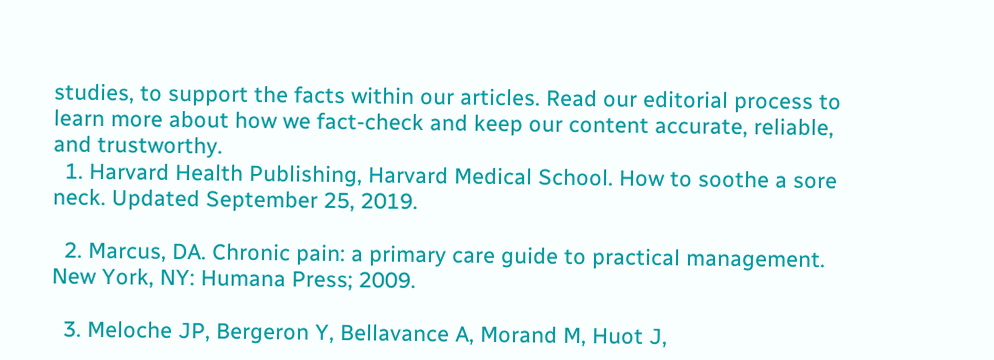studies, to support the facts within our articles. Read our editorial process to learn more about how we fact-check and keep our content accurate, reliable, and trustworthy.
  1. Harvard Health Publishing, Harvard Medical School. How to soothe a sore neck. Updated September 25, 2019.

  2. Marcus, DA. Chronic pain: a primary care guide to practical management. New York, NY: Humana Press; 2009.

  3. Meloche JP, Bergeron Y, Bellavance A, Morand M, Huot J,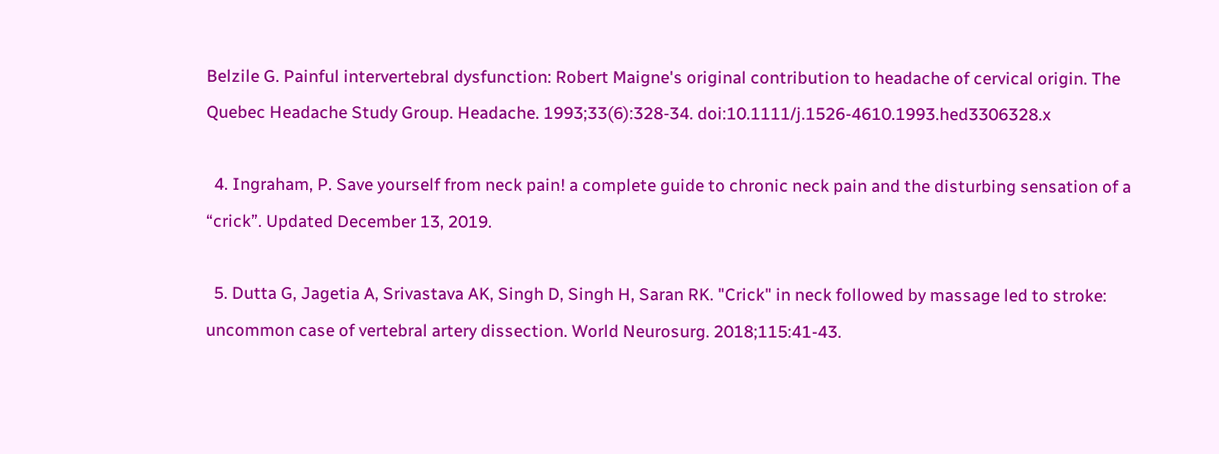Belzile G. Painful intervertebral dysfunction: Robert Maigne's original contribution to headache of cervical origin. The Quebec Headache Study Group. Headache. 1993;33(6):328-34. doi:10.1111/j.1526-4610.1993.hed3306328.x

  4. Ingraham, P. Save yourself from neck pain! a complete guide to chronic neck pain and the disturbing sensation of a “crick”. Updated December 13, 2019.

  5. Dutta G, Jagetia A, Srivastava AK, Singh D, Singh H, Saran RK. "Crick" in neck followed by massage led to stroke: uncommon case of vertebral artery dissection. World Neurosurg. 2018;115:41-43.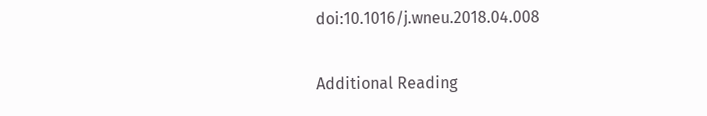doi:10.1016/j.wneu.2018.04.008

Additional Reading